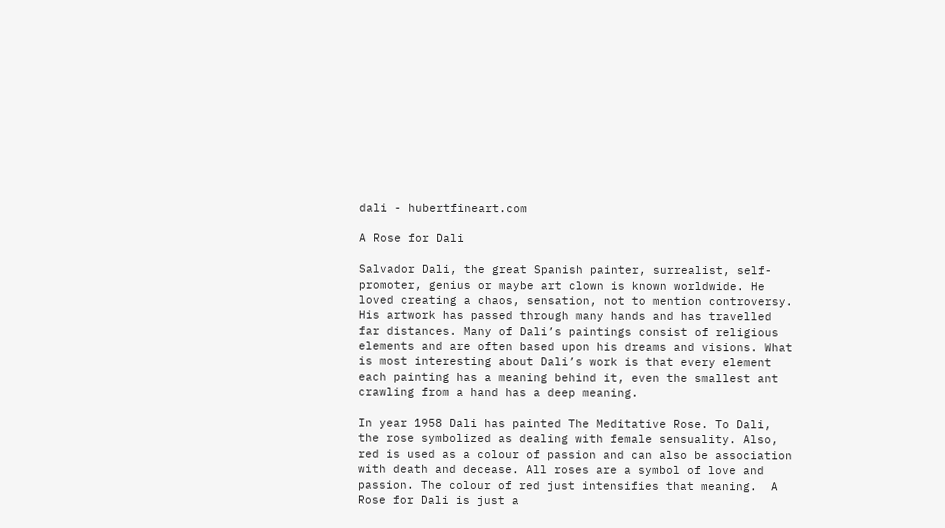dali - hubertfineart.com

A Rose for Dali

Salvador Dali, the great Spanish painter, surrealist, self-promoter, genius or maybe art clown is known worldwide. He loved creating a chaos, sensation, not to mention controversy. His artwork has passed through many hands and has travelled far distances. Many of Dali’s paintings consist of religious elements and are often based upon his dreams and visions. What is most interesting about Dali’s work is that every element each painting has a meaning behind it, even the smallest ant crawling from a hand has a deep meaning.

In year 1958 Dali has painted The Meditative Rose. To Dali, the rose symbolized as dealing with female sensuality. Also, red is used as a colour of passion and can also be association with death and decease. All roses are a symbol of love and passion. The colour of red just intensifies that meaning.  A Rose for Dali is just a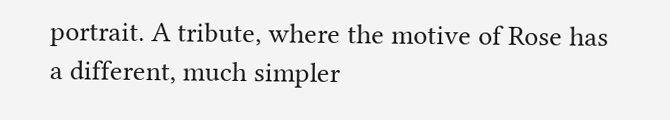portrait. A tribute, where the motive of Rose has a different, much simpler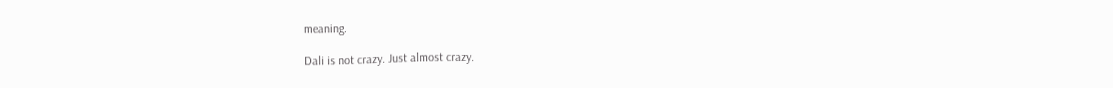meaning.

Dali is not crazy. Just almost crazy.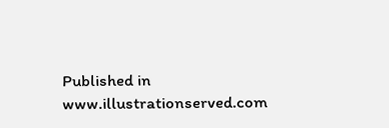Published in www.illustrationserved.com